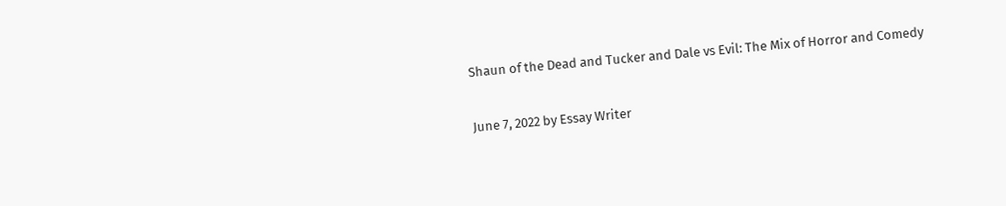Shaun of the Dead and Tucker and Dale vs Evil: The Mix of Horror and Comedy

June 7, 2022 by Essay Writer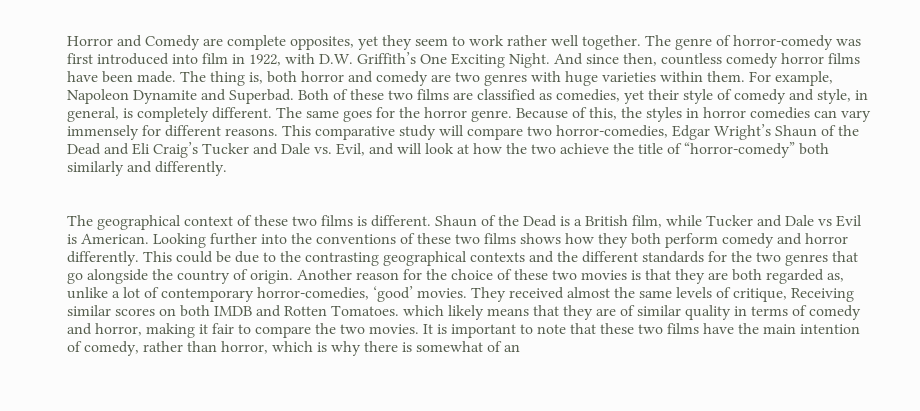Horror and Comedy are complete opposites, yet they seem to work rather well together. The genre of horror-comedy was first introduced into film in 1922, with D.W. Griffith’s One Exciting Night. And since then, countless comedy horror films have been made. The thing is, both horror and comedy are two genres with huge varieties within them. For example, Napoleon Dynamite and Superbad. Both of these two films are classified as comedies, yet their style of comedy and style, in general, is completely different. The same goes for the horror genre. Because of this, the styles in horror comedies can vary immensely for different reasons. This comparative study will compare two horror-comedies, Edgar Wright’s Shaun of the Dead and Eli Craig’s Tucker and Dale vs. Evil, and will look at how the two achieve the title of “horror-comedy” both similarly and differently.


The geographical context of these two films is different. Shaun of the Dead is a British film, while Tucker and Dale vs Evil is American. Looking further into the conventions of these two films shows how they both perform comedy and horror differently. This could be due to the contrasting geographical contexts and the different standards for the two genres that go alongside the country of origin. Another reason for the choice of these two movies is that they are both regarded as, unlike a lot of contemporary horror-comedies, ‘good’ movies. They received almost the same levels of critique, Receiving similar scores on both IMDB and Rotten Tomatoes. which likely means that they are of similar quality in terms of comedy and horror, making it fair to compare the two movies. It is important to note that these two films have the main intention of comedy, rather than horror, which is why there is somewhat of an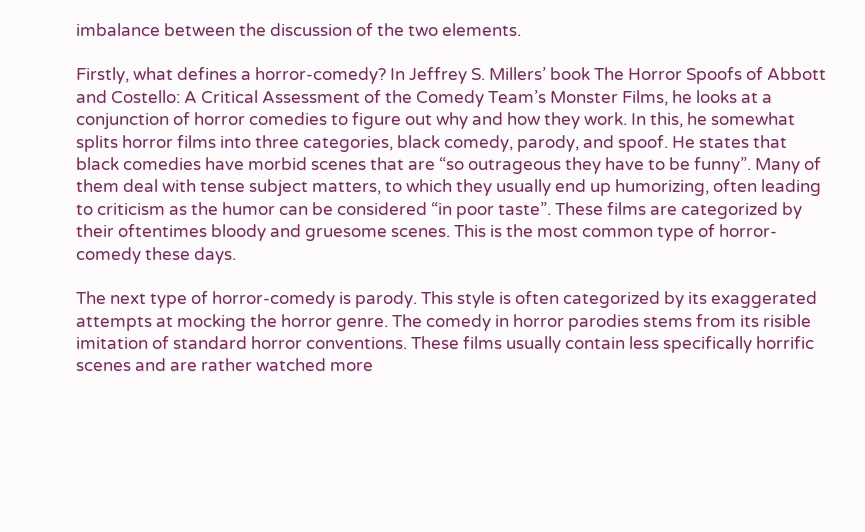imbalance between the discussion of the two elements.

Firstly, what defines a horror-comedy? In Jeffrey S. Millers’ book The Horror Spoofs of Abbott and Costello: A Critical Assessment of the Comedy Team’s Monster Films, he looks at a conjunction of horror comedies to figure out why and how they work. In this, he somewhat splits horror films into three categories, black comedy, parody, and spoof. He states that black comedies have morbid scenes that are “so outrageous they have to be funny”. Many of them deal with tense subject matters, to which they usually end up humorizing, often leading to criticism as the humor can be considered “in poor taste”. These films are categorized by their oftentimes bloody and gruesome scenes. This is the most common type of horror-comedy these days.

The next type of horror-comedy is parody. This style is often categorized by its exaggerated attempts at mocking the horror genre. The comedy in horror parodies stems from its risible imitation of standard horror conventions. These films usually contain less specifically horrific scenes and are rather watched more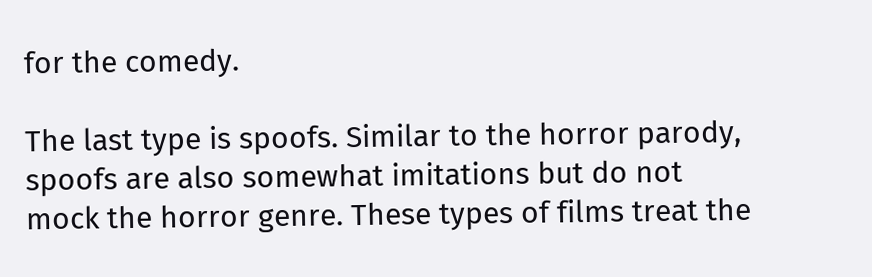for the comedy.

The last type is spoofs. Similar to the horror parody, spoofs are also somewhat imitations but do not mock the horror genre. These types of films treat the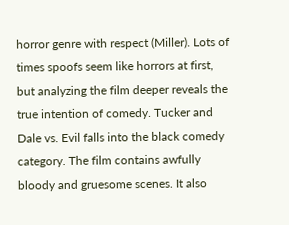horror genre with respect (Miller). Lots of times spoofs seem like horrors at first, but analyzing the film deeper reveals the true intention of comedy. Tucker and Dale vs. Evil falls into the black comedy category. The film contains awfully bloody and gruesome scenes. It also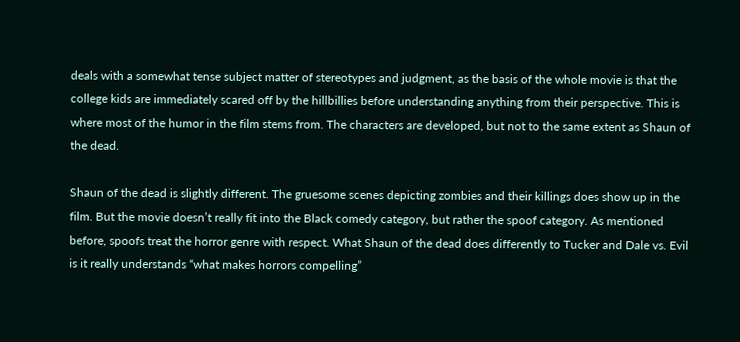deals with a somewhat tense subject matter of stereotypes and judgment, as the basis of the whole movie is that the college kids are immediately scared off by the hillbillies before understanding anything from their perspective. This is where most of the humor in the film stems from. The characters are developed, but not to the same extent as Shaun of the dead.

Shaun of the dead is slightly different. The gruesome scenes depicting zombies and their killings does show up in the film. But the movie doesn’t really fit into the Black comedy category, but rather the spoof category. As mentioned before, spoofs treat the horror genre with respect. What Shaun of the dead does differently to Tucker and Dale vs. Evil is it really understands “what makes horrors compelling”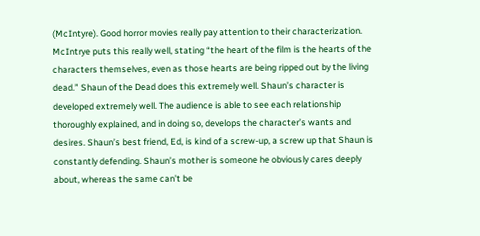(McIntyre). Good horror movies really pay attention to their characterization. McIntrye puts this really well, stating “the heart of the film is the hearts of the characters themselves, even as those hearts are being ripped out by the living dead.” Shaun of the Dead does this extremely well. Shaun’s character is developed extremely well. The audience is able to see each relationship thoroughly explained, and in doing so, develops the character’s wants and desires. Shaun’s best friend, Ed, is kind of a screw-up, a screw up that Shaun is constantly defending. Shaun’s mother is someone he obviously cares deeply about, whereas the same can’t be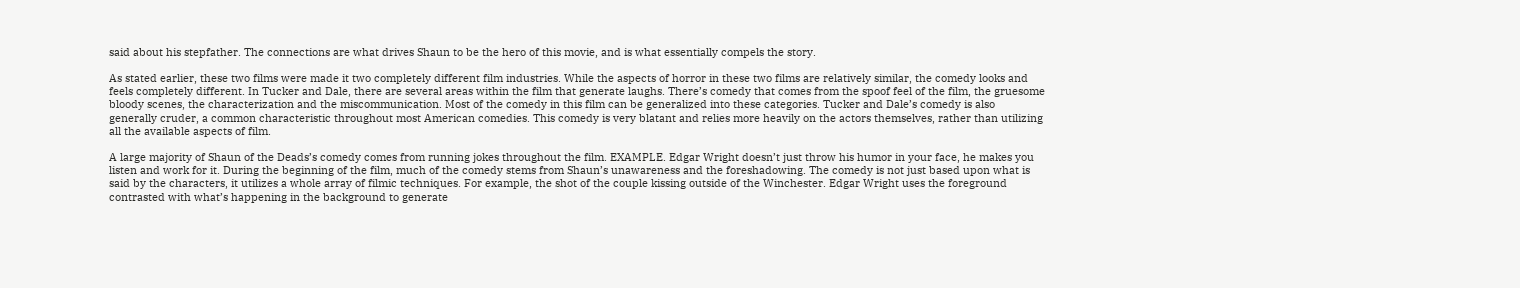said about his stepfather. The connections are what drives Shaun to be the hero of this movie, and is what essentially compels the story.

As stated earlier, these two films were made it two completely different film industries. While the aspects of horror in these two films are relatively similar, the comedy looks and feels completely different. In Tucker and Dale, there are several areas within the film that generate laughs. There’s comedy that comes from the spoof feel of the film, the gruesome bloody scenes, the characterization and the miscommunication. Most of the comedy in this film can be generalized into these categories. Tucker and Dale’s comedy is also generally cruder, a common characteristic throughout most American comedies. This comedy is very blatant and relies more heavily on the actors themselves, rather than utilizing all the available aspects of film.

A large majority of Shaun of the Deads’s comedy comes from running jokes throughout the film. EXAMPLE. Edgar Wright doesn’t just throw his humor in your face, he makes you listen and work for it. During the beginning of the film, much of the comedy stems from Shaun’s unawareness and the foreshadowing. The comedy is not just based upon what is said by the characters, it utilizes a whole array of filmic techniques. For example, the shot of the couple kissing outside of the Winchester. Edgar Wright uses the foreground contrasted with what’s happening in the background to generate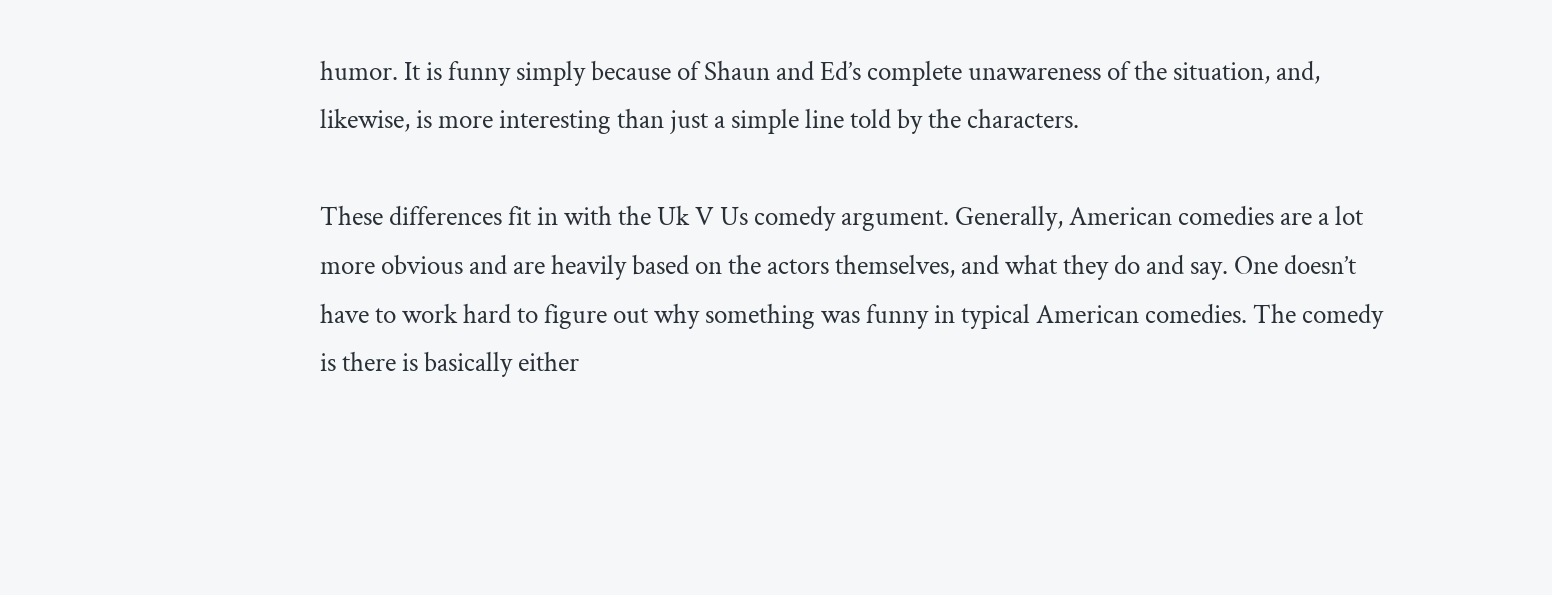humor. It is funny simply because of Shaun and Ed’s complete unawareness of the situation, and, likewise, is more interesting than just a simple line told by the characters.

These differences fit in with the Uk V Us comedy argument. Generally, American comedies are a lot more obvious and are heavily based on the actors themselves, and what they do and say. One doesn’t have to work hard to figure out why something was funny in typical American comedies. The comedy is there is basically either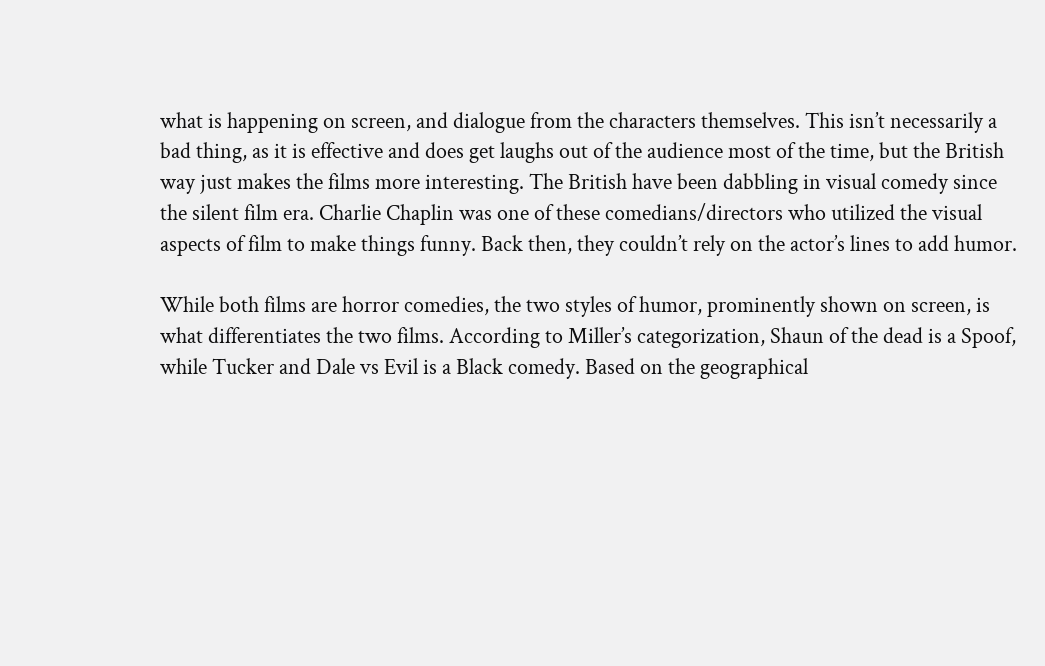what is happening on screen, and dialogue from the characters themselves. This isn’t necessarily a bad thing, as it is effective and does get laughs out of the audience most of the time, but the British way just makes the films more interesting. The British have been dabbling in visual comedy since the silent film era. Charlie Chaplin was one of these comedians/directors who utilized the visual aspects of film to make things funny. Back then, they couldn’t rely on the actor’s lines to add humor.

While both films are horror comedies, the two styles of humor, prominently shown on screen, is what differentiates the two films. According to Miller’s categorization, Shaun of the dead is a Spoof, while Tucker and Dale vs Evil is a Black comedy. Based on the geographical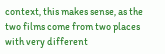context, this makes sense, as the two films come from two places with very different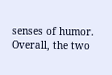senses of humor. Overall, the two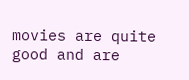movies are quite good and are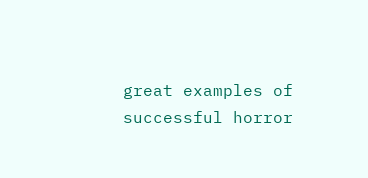great examples of successful horror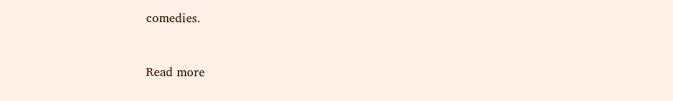comedies.


Read more